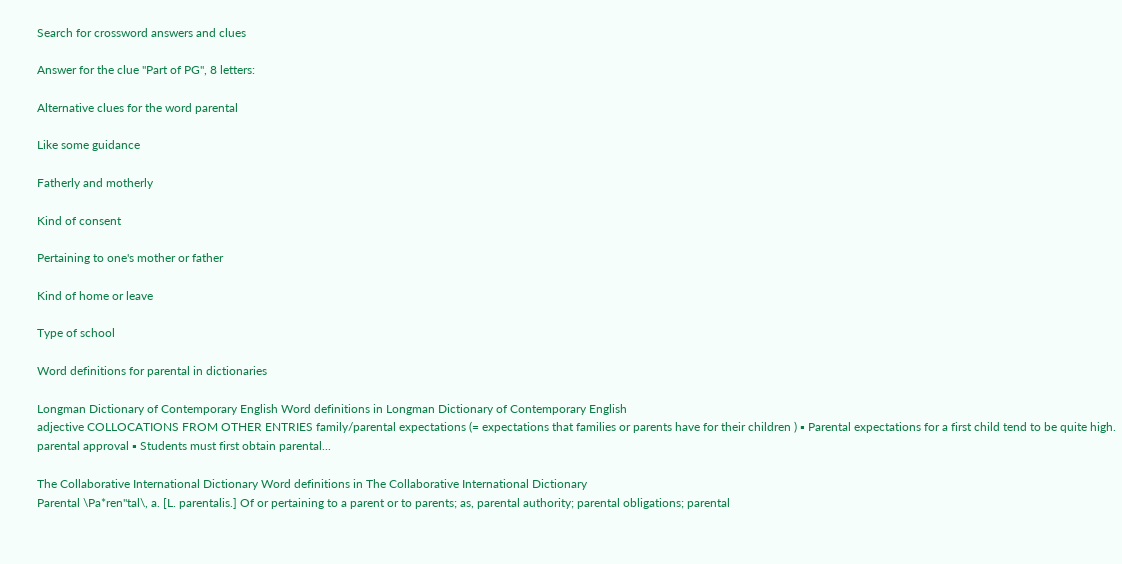Search for crossword answers and clues

Answer for the clue "Part of PG", 8 letters:

Alternative clues for the word parental

Like some guidance

Fatherly and motherly

Kind of consent

Pertaining to one's mother or father

Kind of home or leave

Type of school

Word definitions for parental in dictionaries

Longman Dictionary of Contemporary English Word definitions in Longman Dictionary of Contemporary English
adjective COLLOCATIONS FROM OTHER ENTRIES family/parental expectations (= expectations that families or parents have for their children ) ▪ Parental expectations for a first child tend to be quite high. parental approval ▪ Students must first obtain parental...

The Collaborative International Dictionary Word definitions in The Collaborative International Dictionary
Parental \Pa*ren"tal\, a. [L. parentalis.] Of or pertaining to a parent or to parents; as, parental authority; parental obligations; parental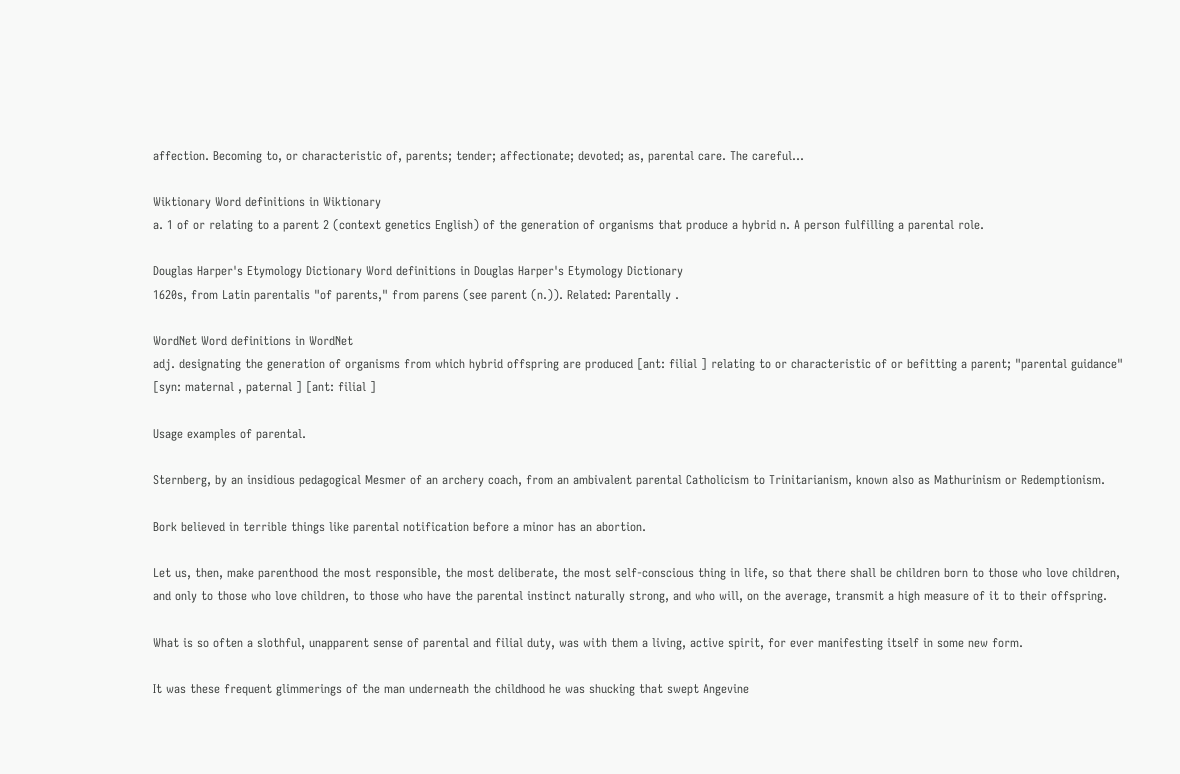affection. Becoming to, or characteristic of, parents; tender; affectionate; devoted; as, parental care. The careful...

Wiktionary Word definitions in Wiktionary
a. 1 of or relating to a parent 2 (context genetics English) of the generation of organisms that produce a hybrid n. A person fulfilling a parental role.

Douglas Harper's Etymology Dictionary Word definitions in Douglas Harper's Etymology Dictionary
1620s, from Latin parentalis "of parents," from parens (see parent (n.)). Related: Parentally .

WordNet Word definitions in WordNet
adj. designating the generation of organisms from which hybrid offspring are produced [ant: filial ] relating to or characteristic of or befitting a parent; "parental guidance" [syn: maternal , paternal ] [ant: filial ]

Usage examples of parental.

Sternberg, by an insidious pedagogical Mesmer of an archery coach, from an ambivalent parental Catholicism to Trinitarianism, known also as Mathurinism or Redemptionism.

Bork believed in terrible things like parental notification before a minor has an abortion.

Let us, then, make parenthood the most responsible, the most deliberate, the most self-conscious thing in life, so that there shall be children born to those who love children, and only to those who love children, to those who have the parental instinct naturally strong, and who will, on the average, transmit a high measure of it to their offspring.

What is so often a slothful, unapparent sense of parental and filial duty, was with them a living, active spirit, for ever manifesting itself in some new form.

It was these frequent glimmerings of the man underneath the childhood he was shucking that swept Angevine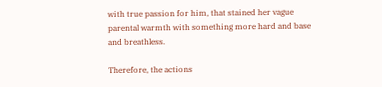with true passion for him, that stained her vague parental warmth with something more hard and base and breathless.

Therefore, the actions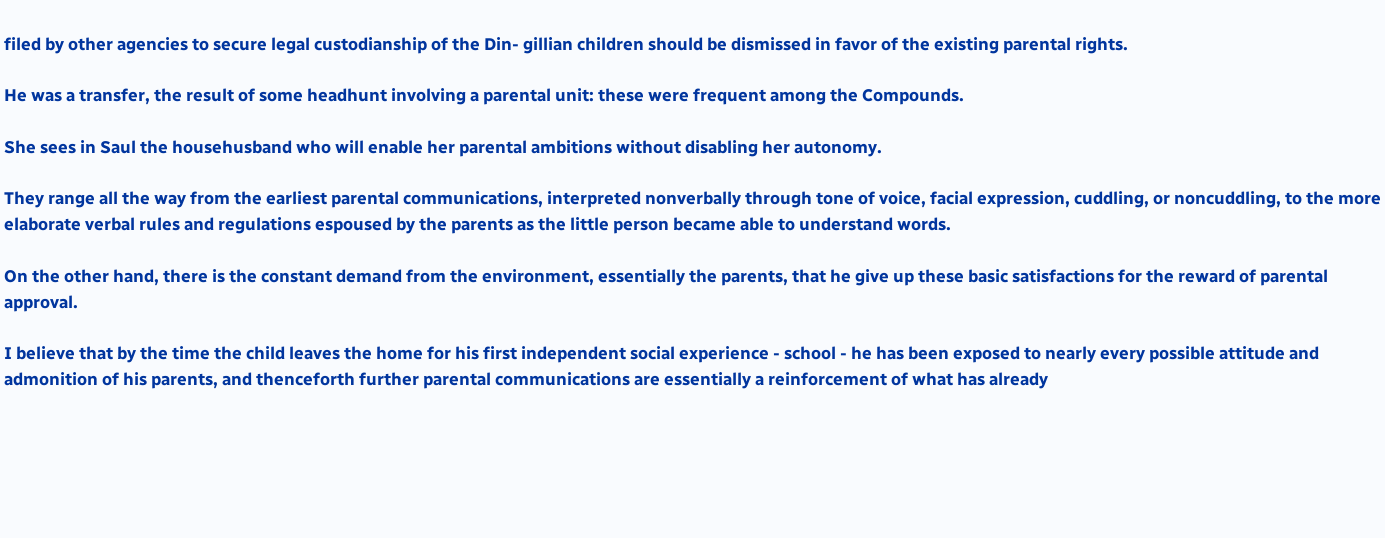filed by other agencies to secure legal custodianship of the Din- gillian children should be dismissed in favor of the existing parental rights.

He was a transfer, the result of some headhunt involving a parental unit: these were frequent among the Compounds.

She sees in Saul the househusband who will enable her parental ambitions without disabling her autonomy.

They range all the way from the earliest parental communications, interpreted nonverbally through tone of voice, facial expression, cuddling, or noncuddling, to the more elaborate verbal rules and regulations espoused by the parents as the little person became able to understand words.

On the other hand, there is the constant demand from the environment, essentially the parents, that he give up these basic satisfactions for the reward of parental approval.

I believe that by the time the child leaves the home for his first independent social experience - school - he has been exposed to nearly every possible attitude and admonition of his parents, and thenceforth further parental communications are essentially a reinforcement of what has already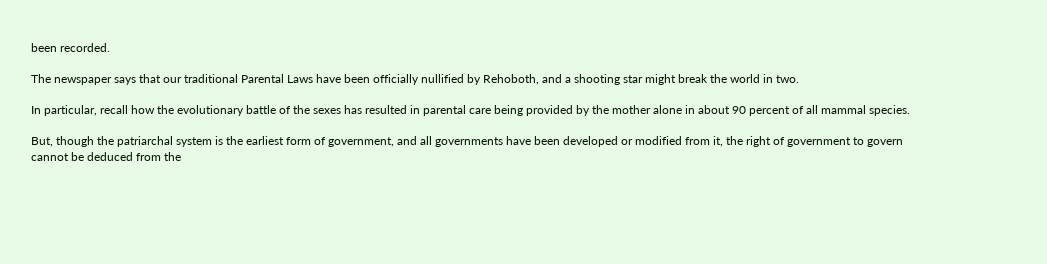been recorded.

The newspaper says that our traditional Parental Laws have been officially nullified by Rehoboth, and a shooting star might break the world in two.

In particular, recall how the evolutionary battle of the sexes has resulted in parental care being provided by the mother alone in about 90 percent of all mammal species.

But, though the patriarchal system is the earliest form of government, and all governments have been developed or modified from it, the right of government to govern cannot be deduced from the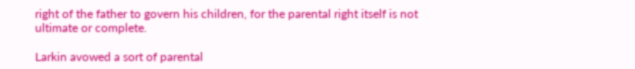right of the father to govern his children, for the parental right itself is not ultimate or complete.

Larkin avowed a sort of parental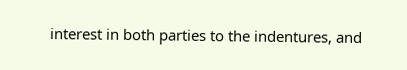interest in both parties to the indentures, and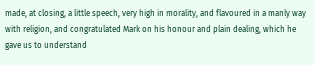made, at closing, a little speech, very high in morality, and flavoured in a manly way with religion, and congratulated Mark on his honour and plain dealing, which he gave us to understand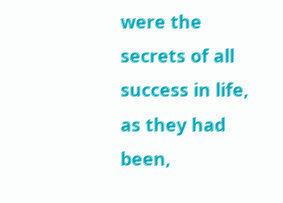were the secrets of all success in life, as they had been,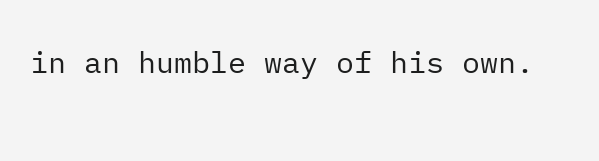in an humble way of his own.